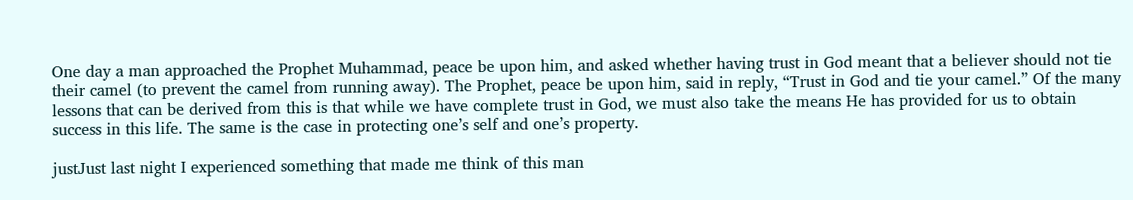One day a man approached the Prophet Muhammad, peace be upon him, and asked whether having trust in God meant that a believer should not tie their camel (to prevent the camel from running away). The Prophet, peace be upon him, said in reply, “Trust in God and tie your camel.” Of the many lessons that can be derived from this is that while we have complete trust in God, we must also take the means He has provided for us to obtain success in this life. The same is the case in protecting one’s self and one’s property.

justJust last night I experienced something that made me think of this man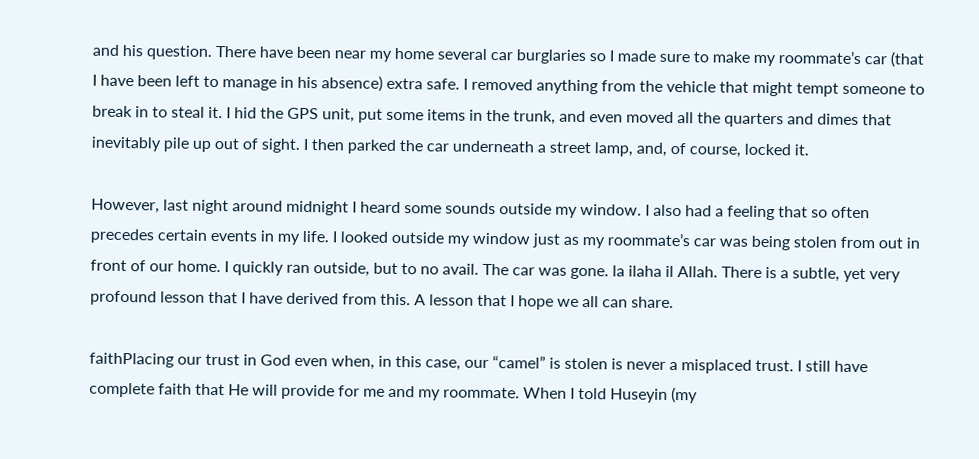and his question. There have been near my home several car burglaries so I made sure to make my roommate’s car (that I have been left to manage in his absence) extra safe. I removed anything from the vehicle that might tempt someone to break in to steal it. I hid the GPS unit, put some items in the trunk, and even moved all the quarters and dimes that inevitably pile up out of sight. I then parked the car underneath a street lamp, and, of course, locked it.

However, last night around midnight I heard some sounds outside my window. I also had a feeling that so often precedes certain events in my life. I looked outside my window just as my roommate’s car was being stolen from out in front of our home. I quickly ran outside, but to no avail. The car was gone. la ilaha il Allah. There is a subtle, yet very profound lesson that I have derived from this. A lesson that I hope we all can share.

faithPlacing our trust in God even when, in this case, our “camel” is stolen is never a misplaced trust. I still have complete faith that He will provide for me and my roommate. When I told Huseyin (my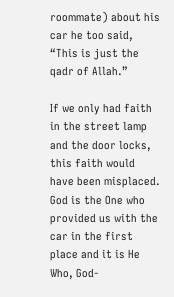roommate) about his car he too said, “This is just the qadr of Allah.”

If we only had faith in the street lamp and the door locks, this faith would have been misplaced. God is the One who provided us with the car in the first place and it is He Who, God-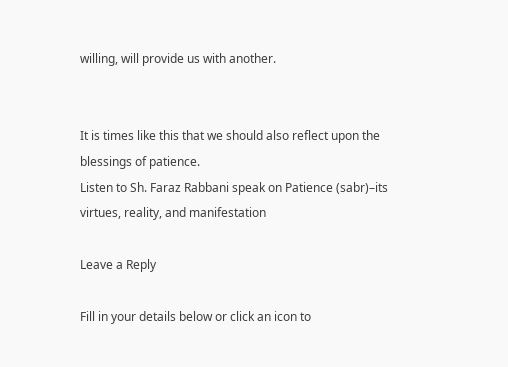willing, will provide us with another.


It is times like this that we should also reflect upon the blessings of patience.
Listen to Sh. Faraz Rabbani speak on Patience (sabr)–its virtues, reality, and manifestation

Leave a Reply

Fill in your details below or click an icon to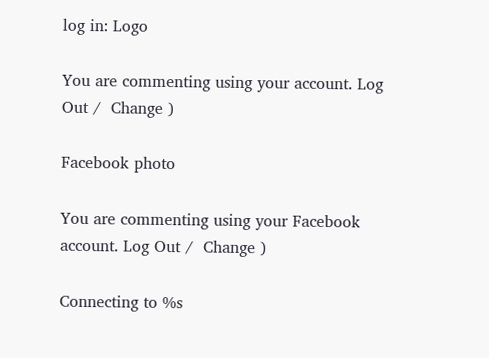log in: Logo

You are commenting using your account. Log Out /  Change )

Facebook photo

You are commenting using your Facebook account. Log Out /  Change )

Connecting to %s